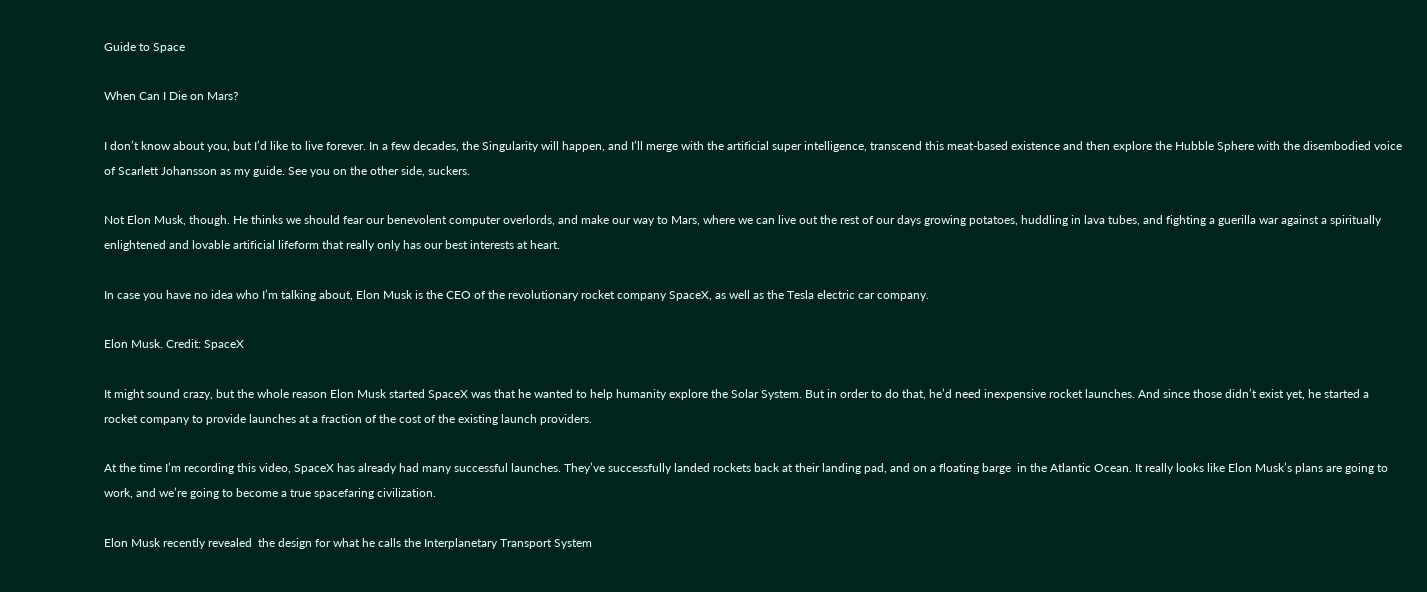Guide to Space

When Can I Die on Mars?

I don’t know about you, but I’d like to live forever. In a few decades, the Singularity will happen, and I’ll merge with the artificial super intelligence, transcend this meat-based existence and then explore the Hubble Sphere with the disembodied voice of Scarlett Johansson as my guide. See you on the other side, suckers.

Not Elon Musk, though. He thinks we should fear our benevolent computer overlords, and make our way to Mars, where we can live out the rest of our days growing potatoes, huddling in lava tubes, and fighting a guerilla war against a spiritually enlightened and lovable artificial lifeform that really only has our best interests at heart.

In case you have no idea who I’m talking about, Elon Musk is the CEO of the revolutionary rocket company SpaceX, as well as the Tesla electric car company.

Elon Musk. Credit: SpaceX

It might sound crazy, but the whole reason Elon Musk started SpaceX was that he wanted to help humanity explore the Solar System. But in order to do that, he’d need inexpensive rocket launches. And since those didn’t exist yet, he started a rocket company to provide launches at a fraction of the cost of the existing launch providers.

At the time I’m recording this video, SpaceX has already had many successful launches. They’ve successfully landed rockets back at their landing pad, and on a floating barge  in the Atlantic Ocean. It really looks like Elon Musk’s plans are going to work, and we’re going to become a true spacefaring civilization.

Elon Musk recently revealed  the design for what he calls the Interplanetary Transport System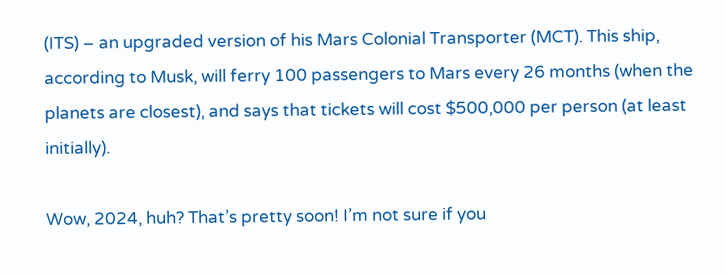(ITS) – an upgraded version of his Mars Colonial Transporter (MCT). This ship, according to Musk, will ferry 100 passengers to Mars every 26 months (when the planets are closest), and says that tickets will cost $500,000 per person (at least initially).

Wow, 2024, huh? That’s pretty soon! I’m not sure if you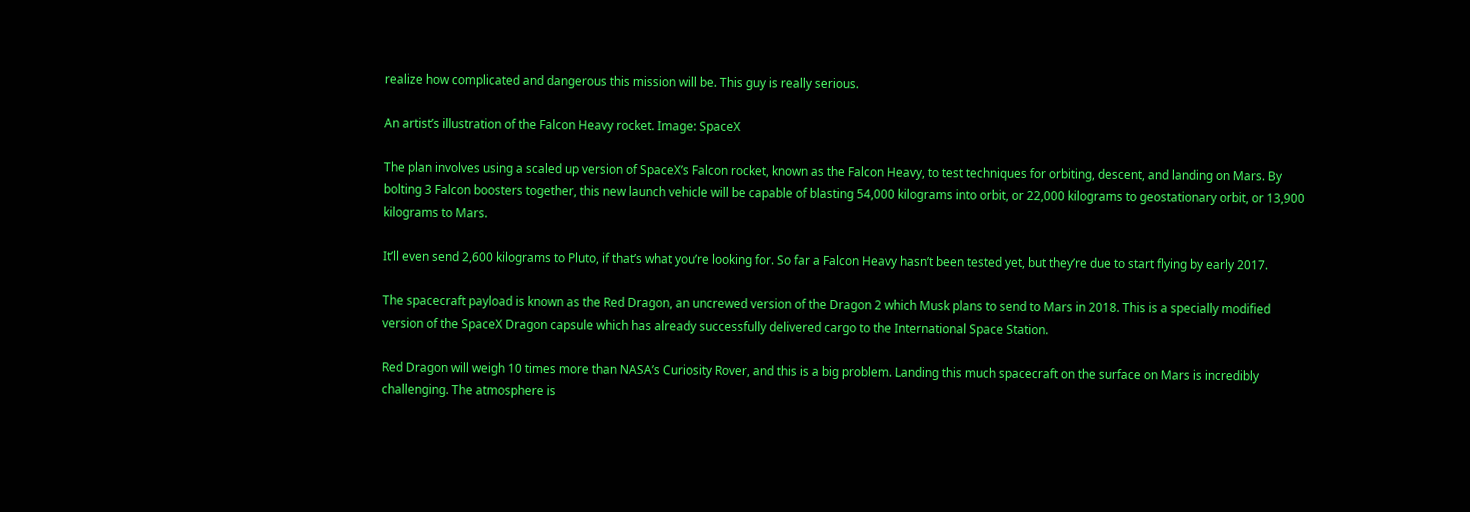realize how complicated and dangerous this mission will be. This guy is really serious.

An artist’s illustration of the Falcon Heavy rocket. Image: SpaceX

The plan involves using a scaled up version of SpaceX’s Falcon rocket, known as the Falcon Heavy, to test techniques for orbiting, descent, and landing on Mars. By bolting 3 Falcon boosters together, this new launch vehicle will be capable of blasting 54,000 kilograms into orbit, or 22,000 kilograms to geostationary orbit, or 13,900 kilograms to Mars.

It’ll even send 2,600 kilograms to Pluto, if that’s what you’re looking for. So far a Falcon Heavy hasn’t been tested yet, but they’re due to start flying by early 2017.

The spacecraft payload is known as the Red Dragon, an uncrewed version of the Dragon 2 which Musk plans to send to Mars in 2018. This is a specially modified version of the SpaceX Dragon capsule which has already successfully delivered cargo to the International Space Station.

Red Dragon will weigh 10 times more than NASA’s Curiosity Rover, and this is a big problem. Landing this much spacecraft on the surface on Mars is incredibly challenging. The atmosphere is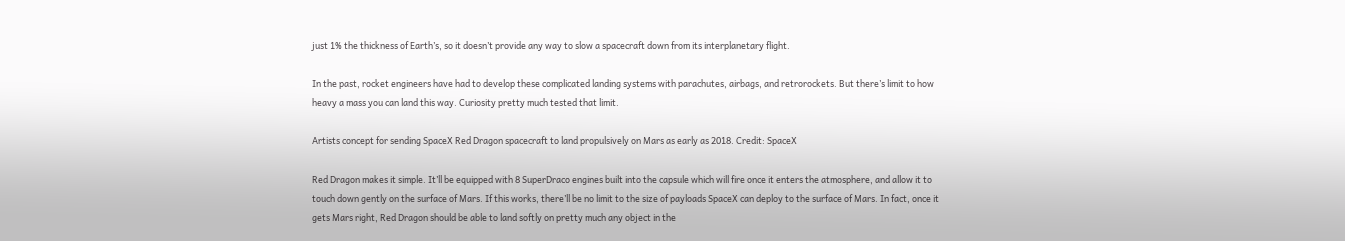just 1% the thickness of Earth’s, so it doesn’t provide any way to slow a spacecraft down from its interplanetary flight.

In the past, rocket engineers have had to develop these complicated landing systems with parachutes, airbags, and retrorockets. But there’s limit to how heavy a mass you can land this way. Curiosity pretty much tested that limit.

Artists concept for sending SpaceX Red Dragon spacecraft to land propulsively on Mars as early as 2018. Credit: SpaceX

Red Dragon makes it simple. It’ll be equipped with 8 SuperDraco engines built into the capsule which will fire once it enters the atmosphere, and allow it to touch down gently on the surface of Mars. If this works, there’ll be no limit to the size of payloads SpaceX can deploy to the surface of Mars. In fact, once it gets Mars right, Red Dragon should be able to land softly on pretty much any object in the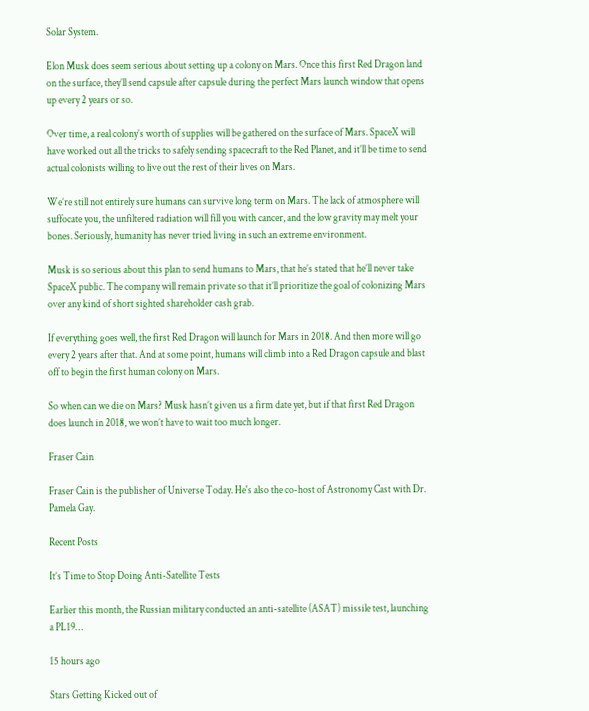Solar System.

Elon Musk does seem serious about setting up a colony on Mars. Once this first Red Dragon land on the surface, they’ll send capsule after capsule during the perfect Mars launch window that opens up every 2 years or so.

Over time, a real colony’s worth of supplies will be gathered on the surface of Mars. SpaceX will have worked out all the tricks to safely sending spacecraft to the Red Planet, and it’ll be time to send actual colonists willing to live out the rest of their lives on Mars.

We’re still not entirely sure humans can survive long term on Mars. The lack of atmosphere will suffocate you, the unfiltered radiation will fill you with cancer, and the low gravity may melt your bones. Seriously, humanity has never tried living in such an extreme environment.

Musk is so serious about this plan to send humans to Mars, that he’s stated that he’ll never take SpaceX public. The company will remain private so that it’ll prioritize the goal of colonizing Mars over any kind of short sighted shareholder cash grab.

If everything goes well, the first Red Dragon will launch for Mars in 2018. And then more will go every 2 years after that. And at some point, humans will climb into a Red Dragon capsule and blast off to begin the first human colony on Mars.

So when can we die on Mars? Musk hasn’t given us a firm date yet, but if that first Red Dragon does launch in 2018, we won’t have to wait too much longer.

Fraser Cain

Fraser Cain is the publisher of Universe Today. He's also the co-host of Astronomy Cast with Dr. Pamela Gay.

Recent Posts

It’s Time to Stop Doing Anti-Satellite Tests

Earlier this month, the Russian military conducted an anti-satellite (ASAT) missile test, launching a PL19…

15 hours ago

Stars Getting Kicked out of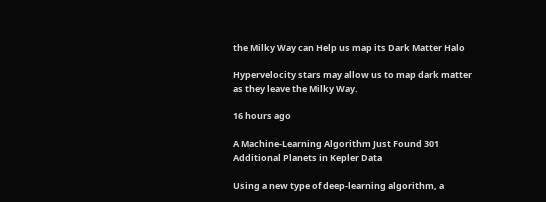the Milky Way can Help us map its Dark Matter Halo

Hypervelocity stars may allow us to map dark matter as they leave the Milky Way.

16 hours ago

A Machine-Learning Algorithm Just Found 301 Additional Planets in Kepler Data

Using a new type of deep-learning algorithm, a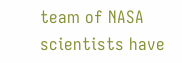team of NASA scientists have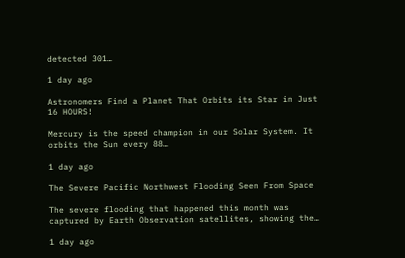detected 301…

1 day ago

Astronomers Find a Planet That Orbits its Star in Just 16 HOURS!

Mercury is the speed champion in our Solar System. It orbits the Sun every 88…

1 day ago

The Severe Pacific Northwest Flooding Seen From Space

The severe flooding that happened this month was captured by Earth Observation satellites, showing the…

1 day ago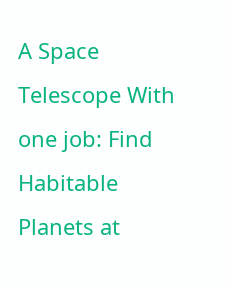A Space Telescope With one job: Find Habitable Planets at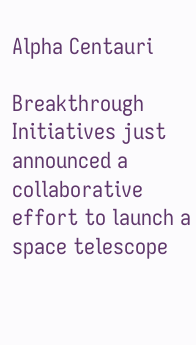Alpha Centauri

Breakthrough Initiatives just announced a collaborative effort to launch a space telescope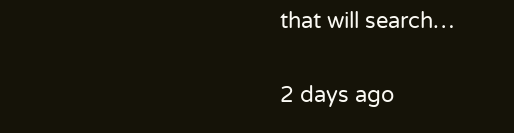that will search…

2 days ago